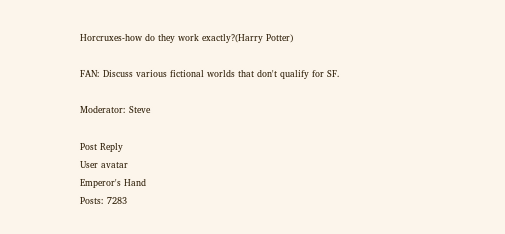Horcruxes-how do they work exactly?(Harry Potter)

FAN: Discuss various fictional worlds that don't qualify for SF.

Moderator: Steve

Post Reply
User avatar
Emperor's Hand
Posts: 7283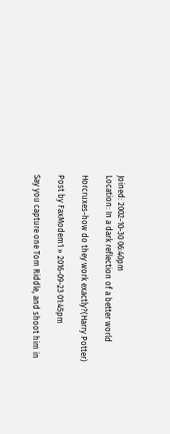Joined: 2002-10-30 06:40pm
Location: In a dark reflection of a better world

Horcruxes-how do they work exactly?(Harry Potter)

Post by FaxModem1 » 2016-09-23 01:45pm

Say you capture one Tom Riddle, and shoot him in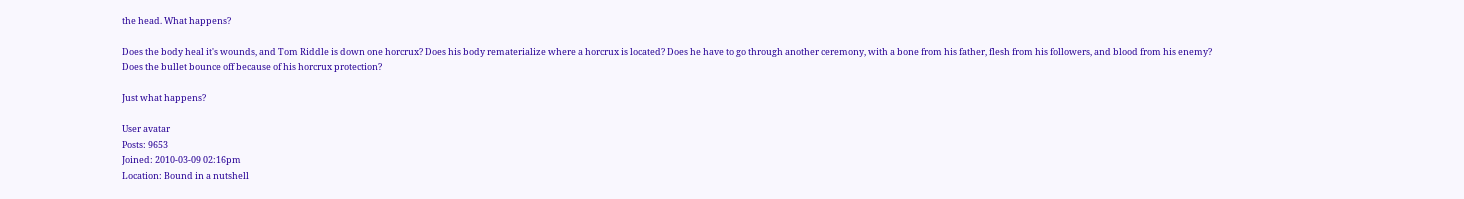the head. What happens?

Does the body heal it's wounds, and Tom Riddle is down one horcrux? Does his body rematerialize where a horcrux is located? Does he have to go through another ceremony, with a bone from his father, flesh from his followers, and blood from his enemy? Does the bullet bounce off because of his horcrux protection?

Just what happens?

User avatar
Posts: 9653
Joined: 2010-03-09 02:16pm
Location: Bound in a nutshell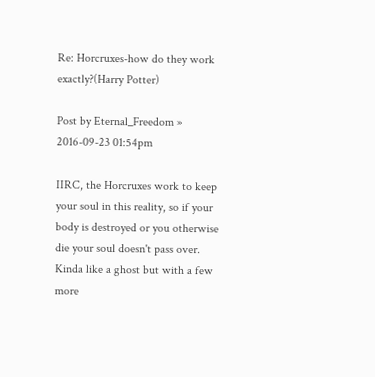Re: Horcruxes-how do they work exactly?(Harry Potter)

Post by Eternal_Freedom » 2016-09-23 01:54pm

IIRC, the Horcruxes work to keep your soul in this reality, so if your body is destroyed or you otherwise die your soul doesn't pass over. Kinda like a ghost but with a few more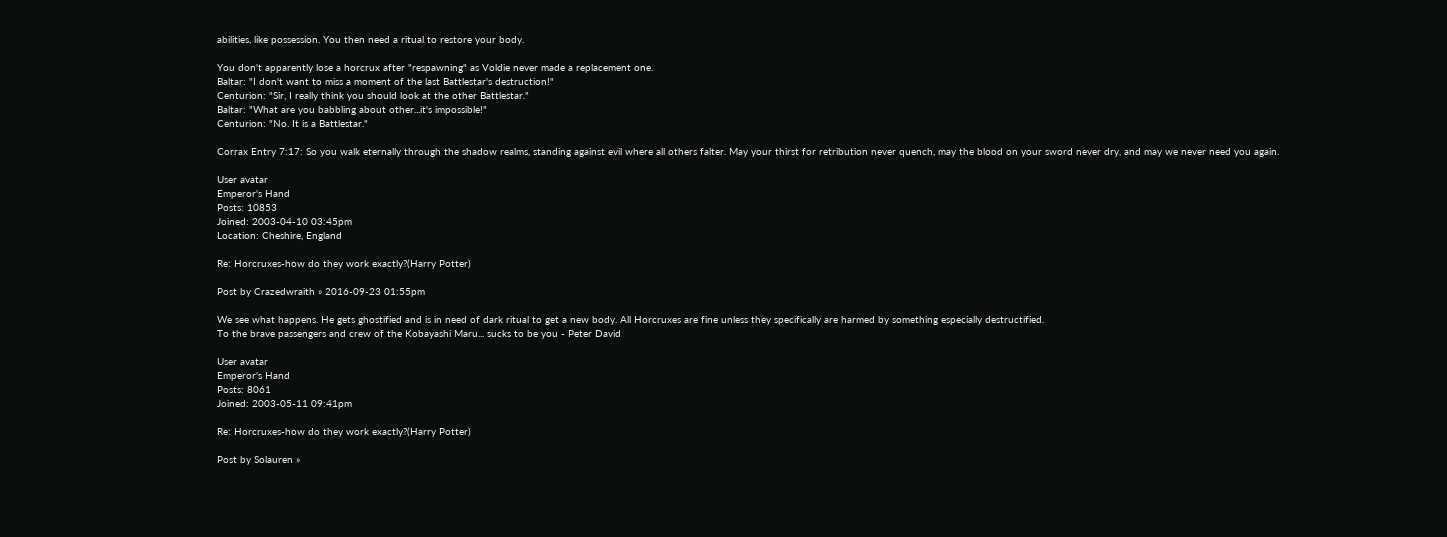abilities, like possession. You then need a ritual to restore your body.

You don't apparently lose a horcrux after "respawning" as Voldie never made a replacement one.
Baltar: "I don't want to miss a moment of the last Battlestar's destruction!"
Centurion: "Sir, I really think you should look at the other Battlestar."
Baltar: "What are you babbling about other...it's impossible!"
Centurion: "No. It is a Battlestar."

Corrax Entry 7:17: So you walk eternally through the shadow realms, standing against evil where all others falter. May your thirst for retribution never quench, may the blood on your sword never dry, and may we never need you again.

User avatar
Emperor's Hand
Posts: 10853
Joined: 2003-04-10 03:45pm
Location: Cheshire, England

Re: Horcruxes-how do they work exactly?(Harry Potter)

Post by Crazedwraith » 2016-09-23 01:55pm

We see what happens. He gets ghostified and is in need of dark ritual to get a new body. All Horcruxes are fine unless they specifically are harmed by something especially destructified.
To the brave passengers and crew of the Kobayashi Maru... sucks to be you - Peter David

User avatar
Emperor's Hand
Posts: 8061
Joined: 2003-05-11 09:41pm

Re: Horcruxes-how do they work exactly?(Harry Potter)

Post by Solauren »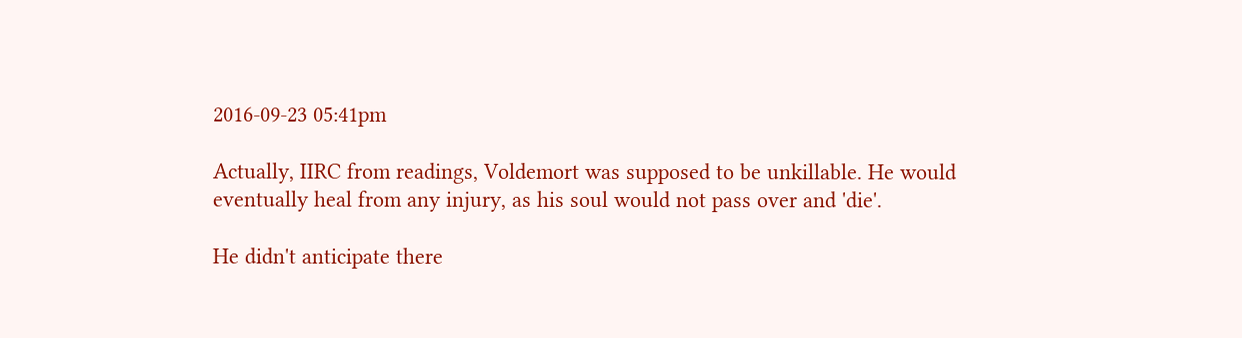2016-09-23 05:41pm

Actually, IIRC from readings, Voldemort was supposed to be unkillable. He would eventually heal from any injury, as his soul would not pass over and 'die'.

He didn't anticipate there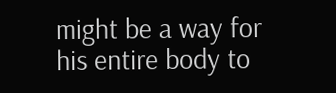might be a way for his entire body to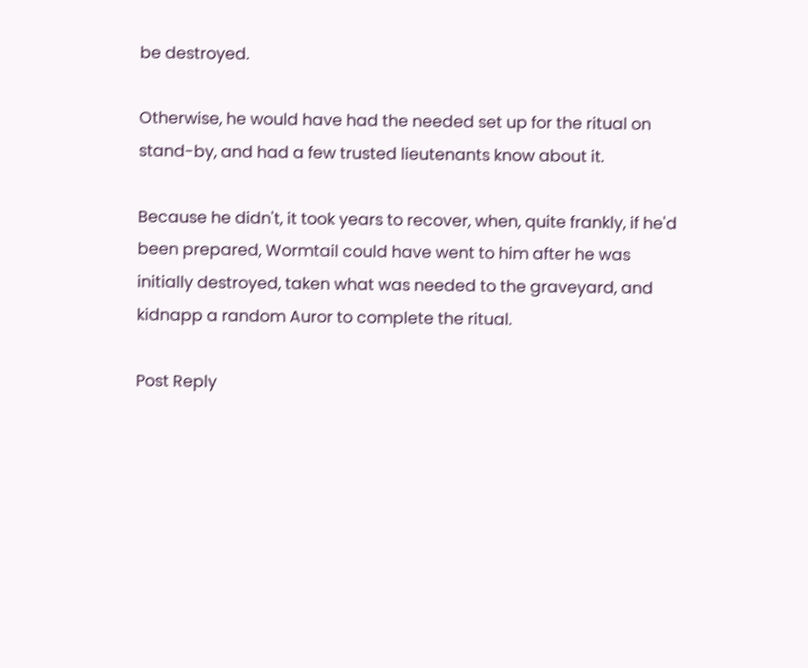be destroyed.

Otherwise, he would have had the needed set up for the ritual on stand-by, and had a few trusted lieutenants know about it.

Because he didn't, it took years to recover, when, quite frankly, if he'd been prepared, Wormtail could have went to him after he was initially destroyed, taken what was needed to the graveyard, and kidnapp a random Auror to complete the ritual.

Post Reply